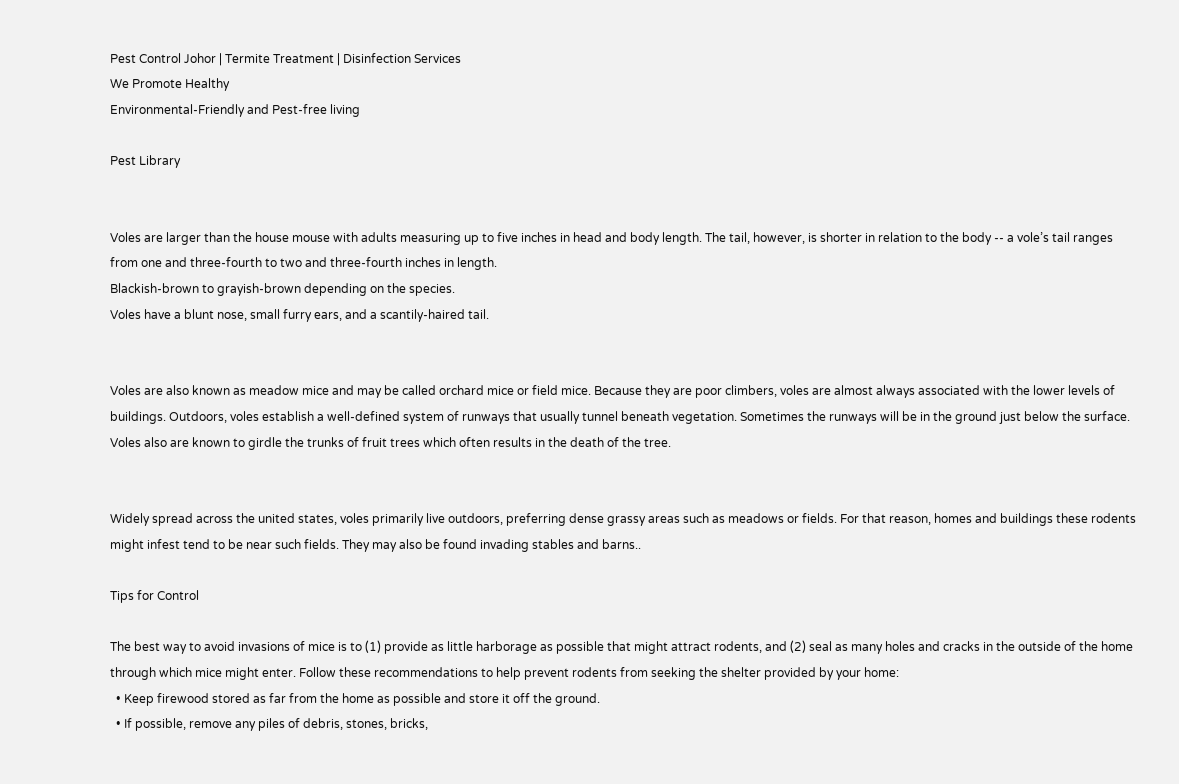Pest Control Johor | Termite Treatment | Disinfection Services
We Promote Healthy
Environmental-Friendly and Pest-free living

Pest Library


Voles are larger than the house mouse with adults measuring up to five inches in head and body length. The tail, however, is shorter in relation to the body -- a vole’s tail ranges from one and three-fourth to two and three-fourth inches in length.
Blackish-brown to grayish-brown depending on the species.
Voles have a blunt nose, small furry ears, and a scantily-haired tail.


Voles are also known as meadow mice and may be called orchard mice or field mice. Because they are poor climbers, voles are almost always associated with the lower levels of buildings. Outdoors, voles establish a well-defined system of runways that usually tunnel beneath vegetation. Sometimes the runways will be in the ground just below the surface. Voles also are known to girdle the trunks of fruit trees which often results in the death of the tree.


Widely spread across the united states, voles primarily live outdoors, preferring dense grassy areas such as meadows or fields. For that reason, homes and buildings these rodents might infest tend to be near such fields. They may also be found invading stables and barns..

Tips for Control

The best way to avoid invasions of mice is to (1) provide as little harborage as possible that might attract rodents, and (2) seal as many holes and cracks in the outside of the home through which mice might enter. Follow these recommendations to help prevent rodents from seeking the shelter provided by your home:
  • Keep firewood stored as far from the home as possible and store it off the ground.
  • If possible, remove any piles of debris, stones, bricks,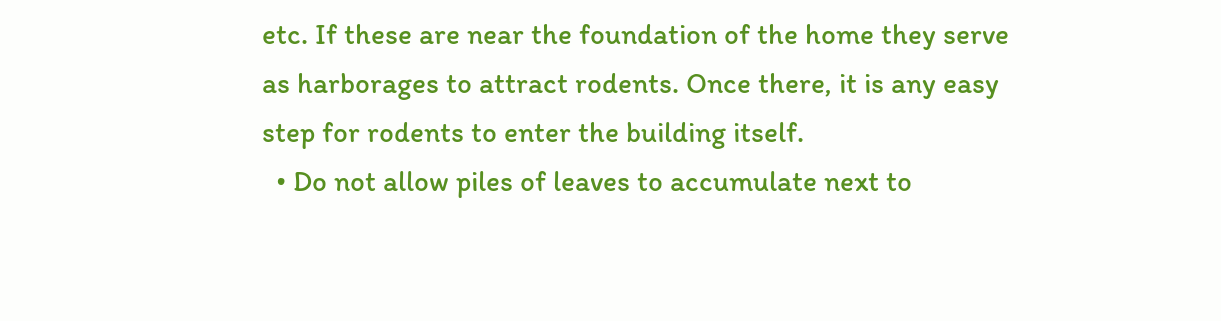etc. If these are near the foundation of the home they serve as harborages to attract rodents. Once there, it is any easy step for rodents to enter the building itself.
  • Do not allow piles of leaves to accumulate next to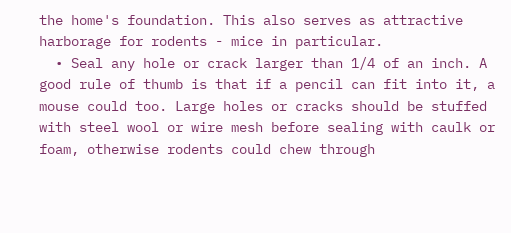the home's foundation. This also serves as attractive harborage for rodents - mice in particular.
  • Seal any hole or crack larger than 1/4 of an inch. A good rule of thumb is that if a pencil can fit into it, a mouse could too. Large holes or cracks should be stuffed with steel wool or wire mesh before sealing with caulk or foam, otherwise rodents could chew through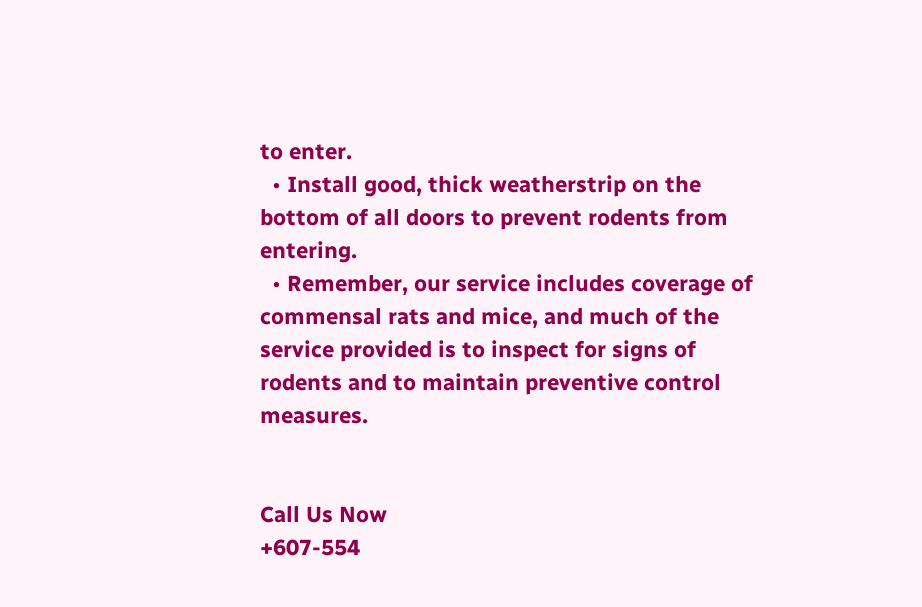to enter.
  • Install good, thick weatherstrip on the bottom of all doors to prevent rodents from entering.
  • Remember, our service includes coverage of commensal rats and mice, and much of the service provided is to inspect for signs of rodents and to maintain preventive control measures.


Call Us Now
+607-554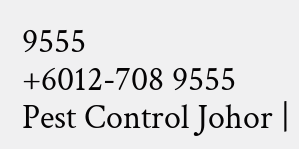9555
+6012-708 9555
Pest Control Johor |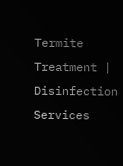Termite Treatment | Disinfection Services